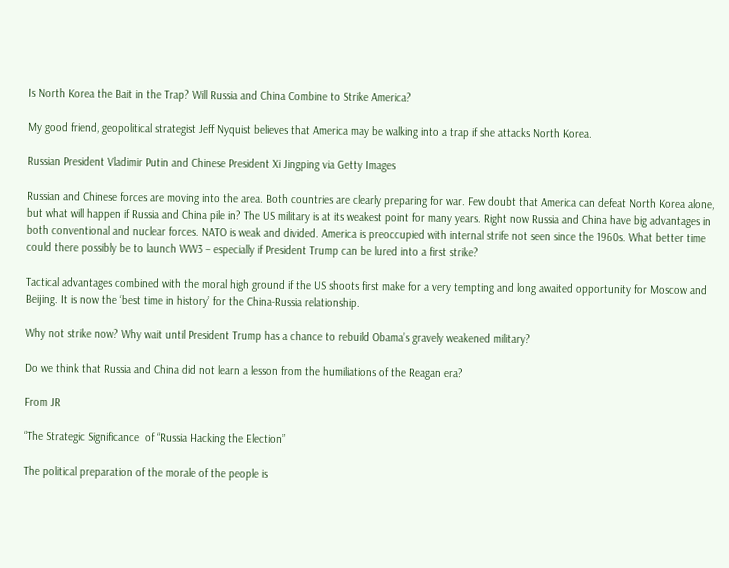Is North Korea the Bait in the Trap? Will Russia and China Combine to Strike America?

My good friend, geopolitical strategist Jeff Nyquist believes that America may be walking into a trap if she attacks North Korea.

Russian President Vladimir Putin and Chinese President Xi Jingping via Getty Images

Russian and Chinese forces are moving into the area. Both countries are clearly preparing for war. Few doubt that America can defeat North Korea alone, but what will happen if Russia and China pile in? The US military is at its weakest point for many years. Right now Russia and China have big advantages in both conventional and nuclear forces. NATO is weak and divided. America is preoccupied with internal strife not seen since the 1960s. What better time could there possibly be to launch WW3 – especially if President Trump can be lured into a first strike?

Tactical advantages combined with the moral high ground if the US shoots first make for a very tempting and long awaited opportunity for Moscow and Beijing. It is now the ‘best time in history’ for the China-Russia relationship.

Why not strike now? Why wait until President Trump has a chance to rebuild Obama’s gravely weakened military?

Do we think that Russia and China did not learn a lesson from the humiliations of the Reagan era?

From JR

“The Strategic Significance  of “Russia Hacking the Election”

The political preparation of the morale of the people is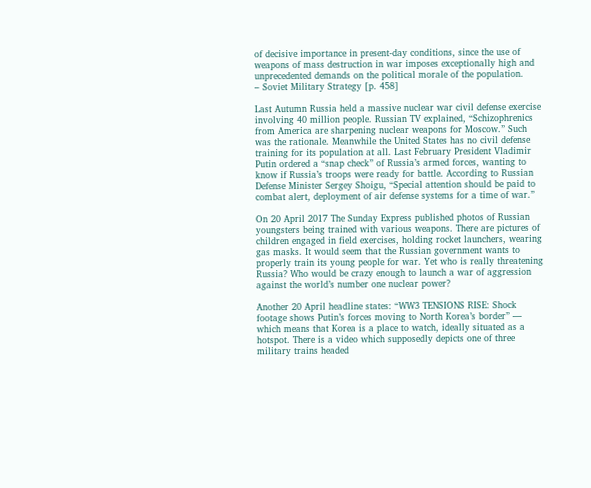of decisive importance in present-day conditions, since the use of weapons of mass destruction in war imposes exceptionally high and unprecedented demands on the political morale of the population.
– Soviet Military Strategy [p. 458]

Last Autumn Russia held a massive nuclear war civil defense exercise involving 40 million people. Russian TV explained, “Schizophrenics from America are sharpening nuclear weapons for Moscow.” Such was the rationale. Meanwhile the United States has no civil defense training for its population at all. Last February President Vladimir Putin ordered a “snap check” of Russia’s armed forces, wanting to know if Russia’s troops were ready for battle. According to Russian Defense Minister Sergey Shoigu, “Special attention should be paid to combat alert, deployment of air defense systems for a time of war.”

On 20 April 2017 The Sunday Express published photos of Russian youngsters being trained with various weapons. There are pictures of children engaged in field exercises, holding rocket launchers, wearing gas masks. It would seem that the Russian government wants to properly train its young people for war. Yet who is really threatening Russia? Who would be crazy enough to launch a war of aggression against the world’s number one nuclear power?

Another 20 April headline states: “WW3 TENSIONS RISE: Shock footage shows Putin’s forces moving to North Korea’s border” — which means that Korea is a place to watch, ideally situated as a hotspot. There is a video which supposedly depicts one of three military trains headed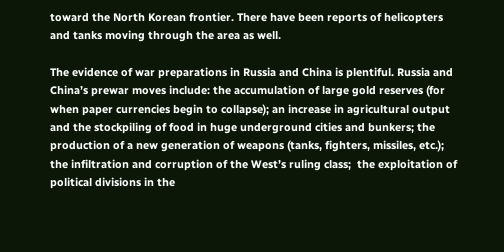toward the North Korean frontier. There have been reports of helicopters and tanks moving through the area as well.

The evidence of war preparations in Russia and China is plentiful. Russia and China’s prewar moves include: the accumulation of large gold reserves (for when paper currencies begin to collapse); an increase in agricultural output and the stockpiling of food in huge underground cities and bunkers; the production of a new generation of weapons (tanks, fighters, missiles, etc.); the infiltration and corruption of the West’s ruling class;  the exploitation of political divisions in the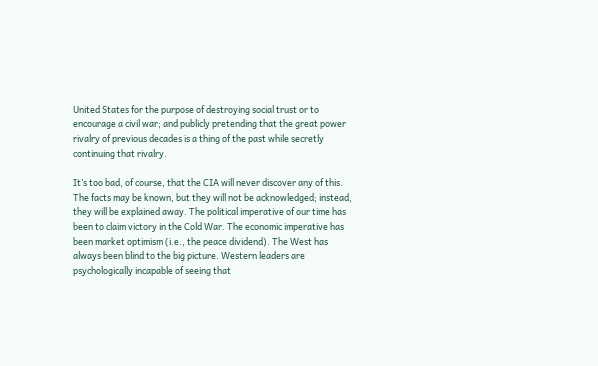United States for the purpose of destroying social trust or to encourage a civil war; and publicly pretending that the great power rivalry of previous decades is a thing of the past while secretly continuing that rivalry.

It’s too bad, of course, that the CIA will never discover any of this. The facts may be known, but they will not be acknowledged; instead, they will be explained away. The political imperative of our time has been to claim victory in the Cold War. The economic imperative has been market optimism (i.e., the peace dividend). The West has always been blind to the big picture. Western leaders are psychologically incapable of seeing that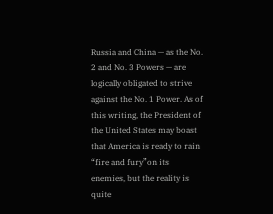Russia and China — as the No. 2 and No. 3 Powers — are logically obligated to strive against the No. 1 Power. As of this writing, the President of the United States may boast that America is ready to rain “fire and fury”on its enemies, but the reality is quite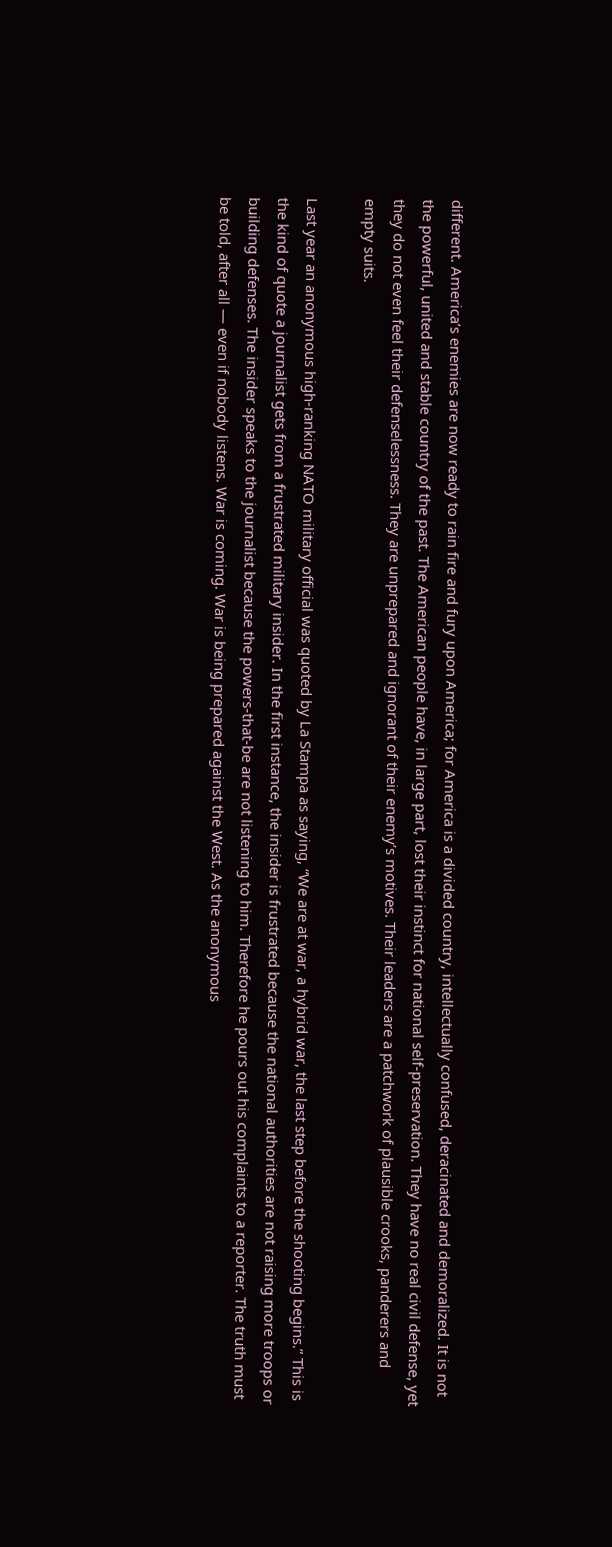different. America’s enemies are now ready to rain fire and fury upon America; for America is a divided country, intellectually confused, deracinated and demoralized. It is not the powerful, united and stable country of the past. The American people have, in large part, lost their instinct for national self-preservation. They have no real civil defense, yet they do not even feel their defenselessness. They are unprepared and ignorant of their enemy’s motives. Their leaders are a patchwork of plausible crooks, panderers and empty suits.

Last year an anonymous high-ranking NATO military official was quoted by La Stampa as saying, “We are at war, a hybrid war, the last step before the shooting begins.” This is the kind of quote a journalist gets from a frustrated military insider. In the first instance, the insider is frustrated because the national authorities are not raising more troops or building defenses. The insider speaks to the journalist because the powers-that-be are not listening to him. Therefore he pours out his complaints to a reporter. The truth must be told, after all — even if nobody listens. War is coming. War is being prepared against the West. As the anonymous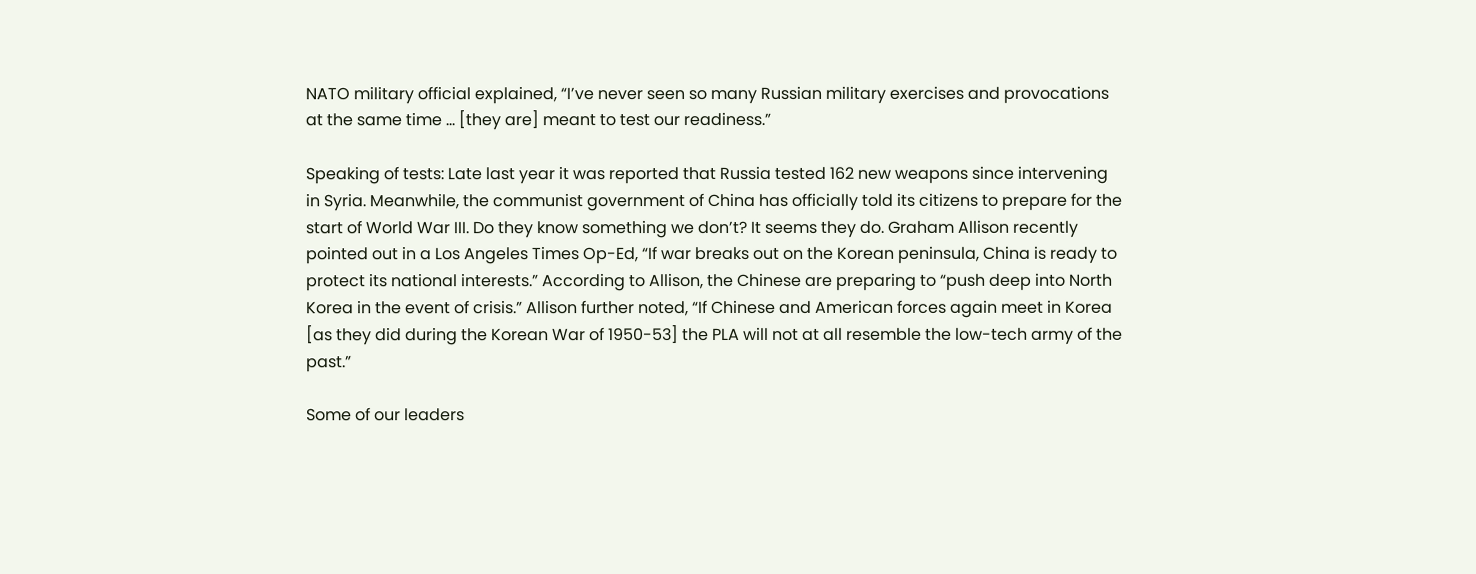NATO military official explained, “I’ve never seen so many Russian military exercises and provocations at the same time … [they are] meant to test our readiness.”

Speaking of tests: Late last year it was reported that Russia tested 162 new weapons since intervening in Syria. Meanwhile, the communist government of China has officially told its citizens to prepare for the start of World War III. Do they know something we don’t? It seems they do. Graham Allison recently pointed out in a Los Angeles Times Op-Ed, “If war breaks out on the Korean peninsula, China is ready to protect its national interests.” According to Allison, the Chinese are preparing to “push deep into North Korea in the event of crisis.” Allison further noted, “If Chinese and American forces again meet in Korea [as they did during the Korean War of 1950-53] the PLA will not at all resemble the low-tech army of the past.”

Some of our leaders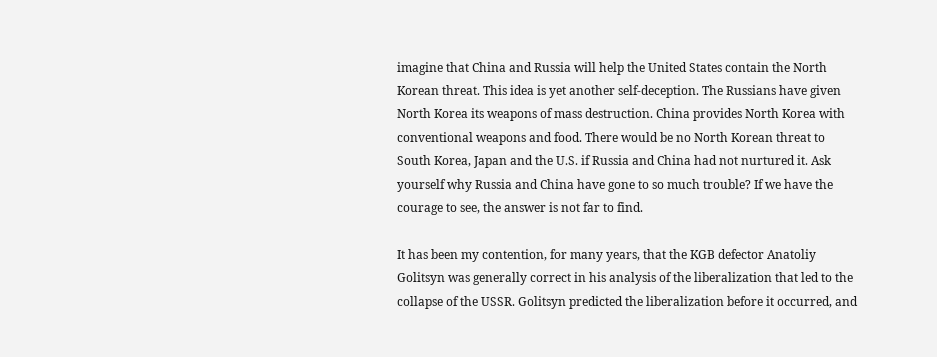imagine that China and Russia will help the United States contain the North Korean threat. This idea is yet another self-deception. The Russians have given North Korea its weapons of mass destruction. China provides North Korea with conventional weapons and food. There would be no North Korean threat to South Korea, Japan and the U.S. if Russia and China had not nurtured it. Ask yourself why Russia and China have gone to so much trouble? If we have the courage to see, the answer is not far to find.

It has been my contention, for many years, that the KGB defector Anatoliy Golitsyn was generally correct in his analysis of the liberalization that led to the collapse of the USSR. Golitsyn predicted the liberalization before it occurred, and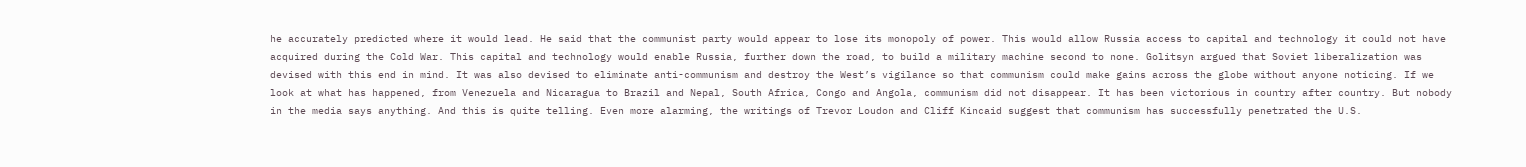he accurately predicted where it would lead. He said that the communist party would appear to lose its monopoly of power. This would allow Russia access to capital and technology it could not have acquired during the Cold War. This capital and technology would enable Russia, further down the road, to build a military machine second to none. Golitsyn argued that Soviet liberalization was devised with this end in mind. It was also devised to eliminate anti-communism and destroy the West’s vigilance so that communism could make gains across the globe without anyone noticing. If we look at what has happened, from Venezuela and Nicaragua to Brazil and Nepal, South Africa, Congo and Angola, communism did not disappear. It has been victorious in country after country. But nobody in the media says anything. And this is quite telling. Even more alarming, the writings of Trevor Loudon and Cliff Kincaid suggest that communism has successfully penetrated the U.S.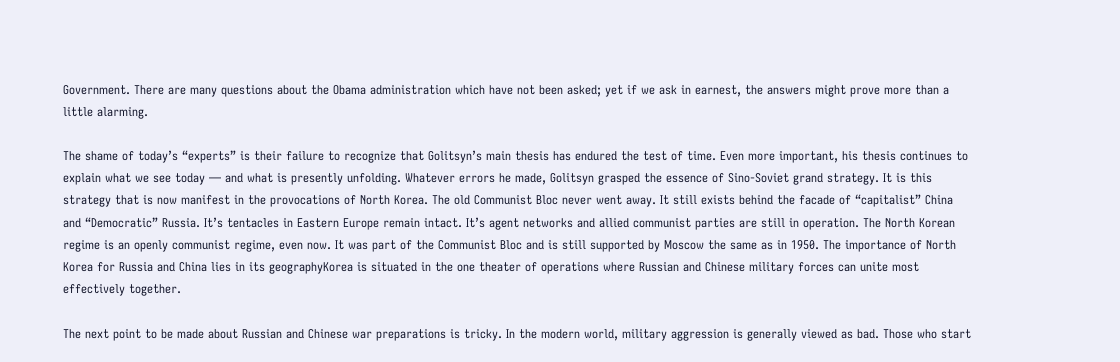Government. There are many questions about the Obama administration which have not been asked; yet if we ask in earnest, the answers might prove more than a little alarming.

The shame of today’s “experts” is their failure to recognize that Golitsyn’s main thesis has endured the test of time. Even more important, his thesis continues to explain what we see today — and what is presently unfolding. Whatever errors he made, Golitsyn grasped the essence of Sino-Soviet grand strategy. It is this strategy that is now manifest in the provocations of North Korea. The old Communist Bloc never went away. It still exists behind the facade of “capitalist” China and “Democratic” Russia. It’s tentacles in Eastern Europe remain intact. It’s agent networks and allied communist parties are still in operation. The North Korean regime is an openly communist regime, even now. It was part of the Communist Bloc and is still supported by Moscow the same as in 1950. The importance of North Korea for Russia and China lies in its geographyKorea is situated in the one theater of operations where Russian and Chinese military forces can unite most effectively together.

The next point to be made about Russian and Chinese war preparations is tricky. In the modern world, military aggression is generally viewed as bad. Those who start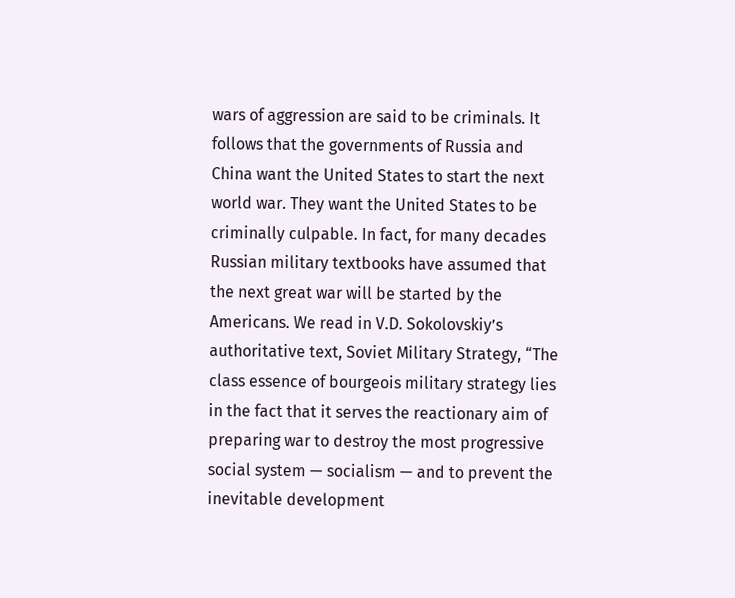wars of aggression are said to be criminals. It follows that the governments of Russia and China want the United States to start the next world war. They want the United States to be criminally culpable. In fact, for many decades Russian military textbooks have assumed that the next great war will be started by the Americans. We read in V.D. Sokolovskiy’s authoritative text, Soviet Military Strategy, “The class essence of bourgeois military strategy lies in the fact that it serves the reactionary aim of preparing war to destroy the most progressive social system — socialism — and to prevent the inevitable development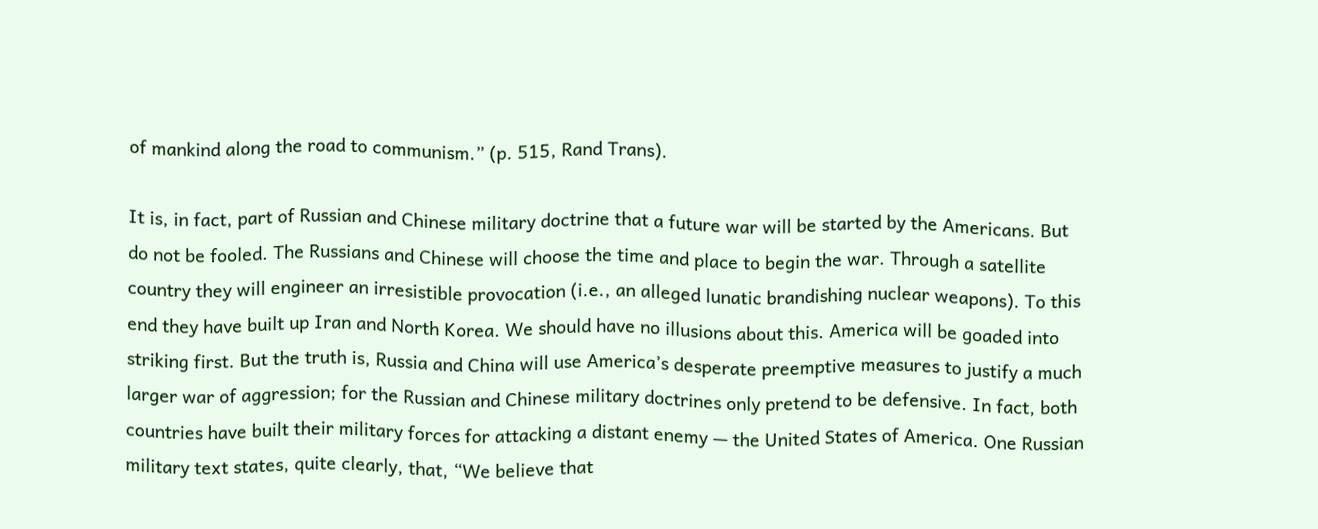of mankind along the road to communism.” (p. 515, Rand Trans).

It is, in fact, part of Russian and Chinese military doctrine that a future war will be started by the Americans. But do not be fooled. The Russians and Chinese will choose the time and place to begin the war. Through a satellite country they will engineer an irresistible provocation (i.e., an alleged lunatic brandishing nuclear weapons). To this end they have built up Iran and North Korea. We should have no illusions about this. America will be goaded into striking first. But the truth is, Russia and China will use America’s desperate preemptive measures to justify a much larger war of aggression; for the Russian and Chinese military doctrines only pretend to be defensive. In fact, both countries have built their military forces for attacking a distant enemy — the United States of America. One Russian military text states, quite clearly, that, “We believe that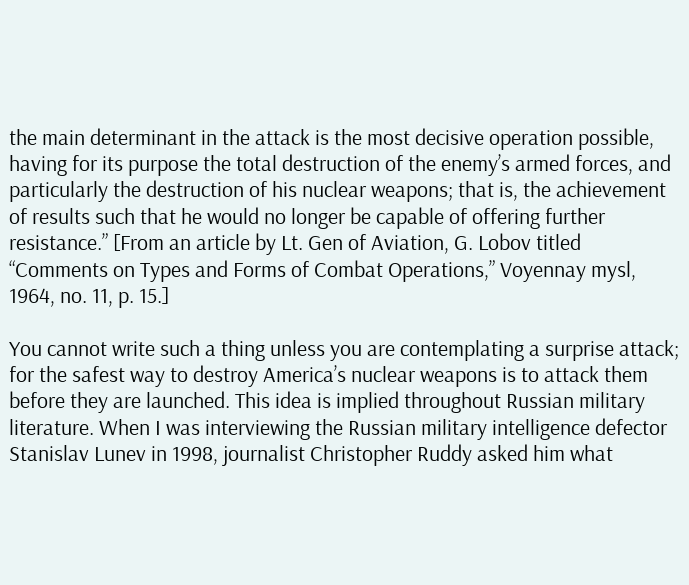the main determinant in the attack is the most decisive operation possible, having for its purpose the total destruction of the enemy’s armed forces, and particularly the destruction of his nuclear weapons; that is, the achievement of results such that he would no longer be capable of offering further resistance.” [From an article by Lt. Gen of Aviation, G. Lobov titled “Comments on Types and Forms of Combat Operations,” Voyennay mysl, 1964, no. 11, p. 15.]

You cannot write such a thing unless you are contemplating a surprise attack; for the safest way to destroy America’s nuclear weapons is to attack them before they are launched. This idea is implied throughout Russian military literature. When I was interviewing the Russian military intelligence defector Stanislav Lunev in 1998, journalist Christopher Ruddy asked him what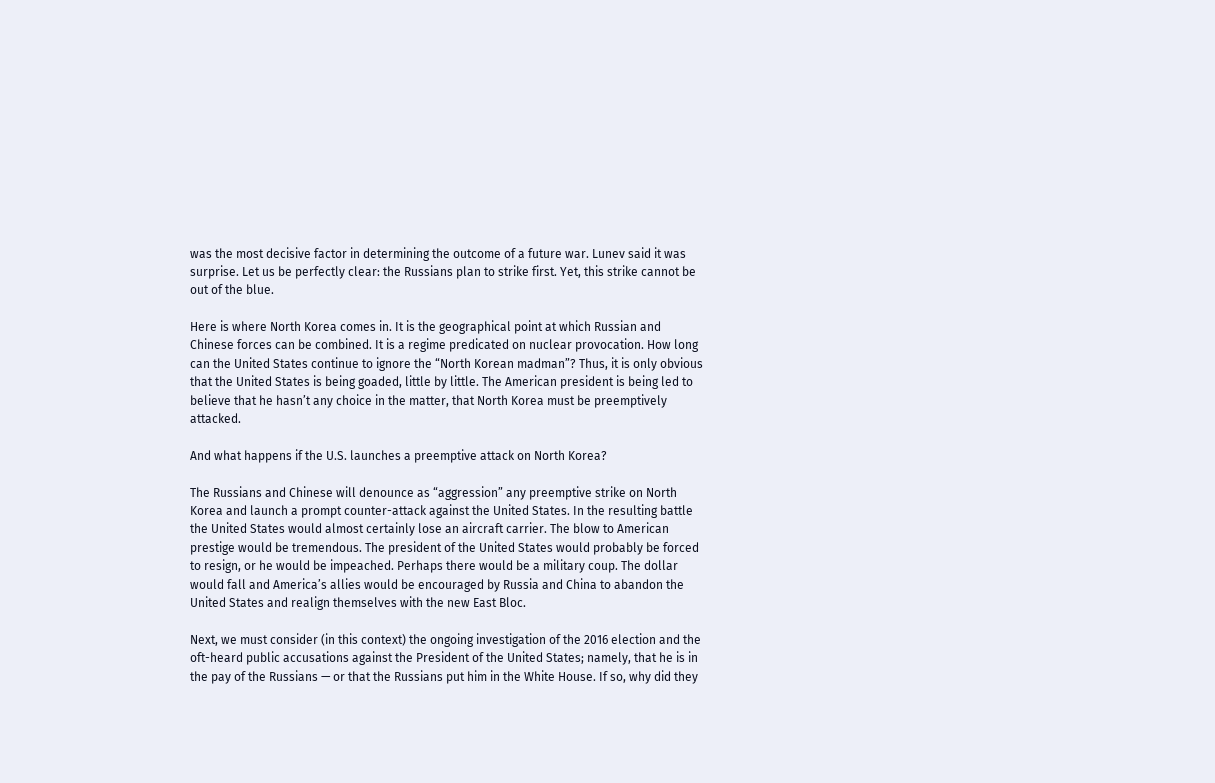was the most decisive factor in determining the outcome of a future war. Lunev said it was surprise. Let us be perfectly clear: the Russians plan to strike first. Yet, this strike cannot be out of the blue.

Here is where North Korea comes in. It is the geographical point at which Russian and Chinese forces can be combined. It is a regime predicated on nuclear provocation. How long can the United States continue to ignore the “North Korean madman”? Thus, it is only obvious that the United States is being goaded, little by little. The American president is being led to believe that he hasn’t any choice in the matter, that North Korea must be preemptively attacked.

And what happens if the U.S. launches a preemptive attack on North Korea?

The Russians and Chinese will denounce as “aggression” any preemptive strike on North Korea and launch a prompt counter-attack against the United States. In the resulting battle the United States would almost certainly lose an aircraft carrier. The blow to American prestige would be tremendous. The president of the United States would probably be forced to resign, or he would be impeached. Perhaps there would be a military coup. The dollar would fall and America’s allies would be encouraged by Russia and China to abandon the United States and realign themselves with the new East Bloc.

Next, we must consider (in this context) the ongoing investigation of the 2016 election and the oft-heard public accusations against the President of the United States; namely, that he is in the pay of the Russians — or that the Russians put him in the White House. If so, why did they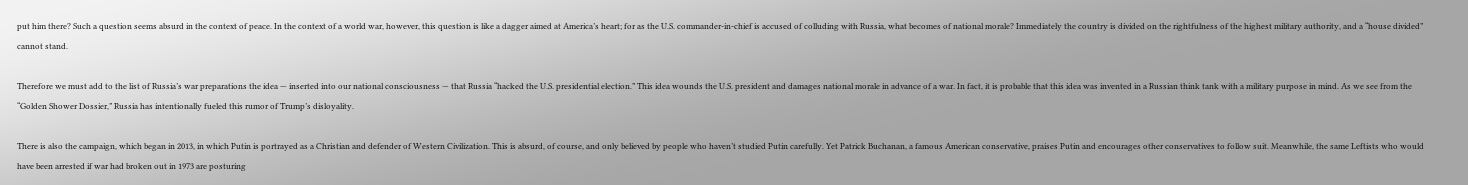put him there? Such a question seems absurd in the context of peace. In the context of a world war, however, this question is like a dagger aimed at America’s heart; for as the U.S. commander-in-chief is accused of colluding with Russia, what becomes of national morale? Immediately the country is divided on the rightfulness of the highest military authority, and a “house divided” cannot stand.

Therefore we must add to the list of Russia’s war preparations the idea — inserted into our national consciousness — that Russia “hacked the U.S. presidential election.” This idea wounds the U.S. president and damages national morale in advance of a war. In fact, it is probable that this idea was invented in a Russian think tank with a military purpose in mind. As we see from the “Golden Shower Dossier,” Russia has intentionally fueled this rumor of Trump’s disloyality.

There is also the campaign, which began in 2013, in which Putin is portrayed as a Christian and defender of Western Civilization. This is absurd, of course, and only believed by people who haven’t studied Putin carefully. Yet Patrick Buchanan, a famous American conservative, praises Putin and encourages other conservatives to follow suit. Meanwhile, the same Leftists who would have been arrested if war had broken out in 1973 are posturing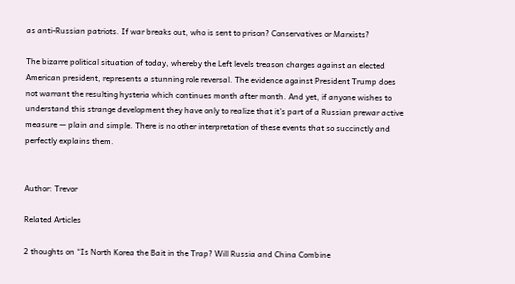as anti-Russian patriots. If war breaks out, who is sent to prison? Conservatives or Marxists?

The bizarre political situation of today, whereby the Left levels treason charges against an elected American president, represents a stunning role reversal. The evidence against President Trump does not warrant the resulting hysteria which continues month after month. And yet, if anyone wishes to understand this strange development they have only to realize that it’s part of a Russian prewar active measure — plain and simple. There is no other interpretation of these events that so succinctly and perfectly explains them.


Author: Trevor

Related Articles

2 thoughts on “Is North Korea the Bait in the Trap? Will Russia and China Combine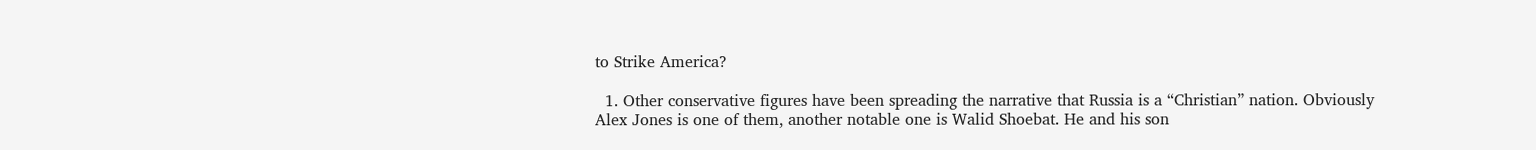to Strike America?

  1. Other conservative figures have been spreading the narrative that Russia is a “Christian” nation. Obviously Alex Jones is one of them, another notable one is Walid Shoebat. He and his son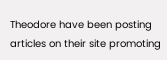Theodore have been posting articles on their site promoting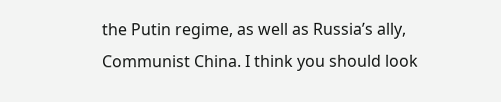the Putin regime, as well as Russia’s ally, Communist China. I think you should look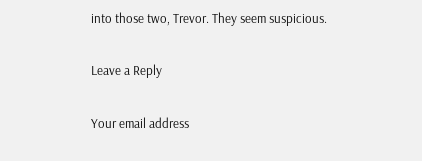into those two, Trevor. They seem suspicious.

Leave a Reply

Your email address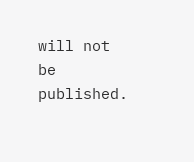will not be published.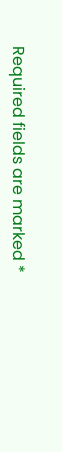Required fields are marked *